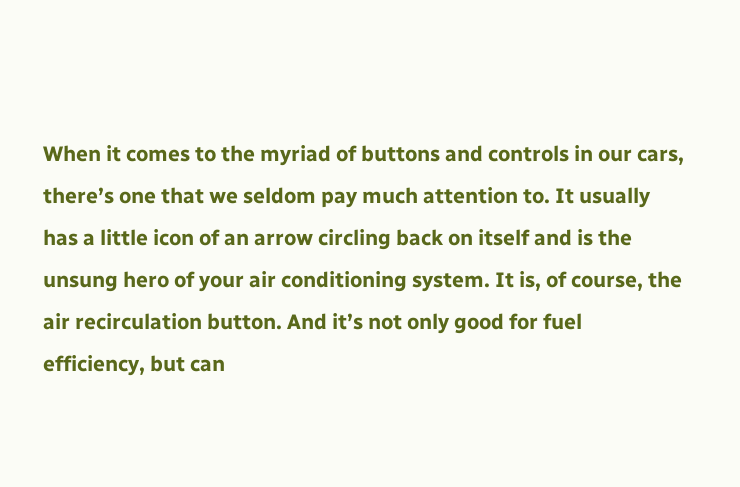When it comes to the myriad of buttons and controls in our cars, there’s one that we seldom pay much attention to. It usually has a little icon of an arrow circling back on itself and is the unsung hero of your air conditioning system. It is, of course, the air recirculation button. And it’s not only good for fuel efficiency, but can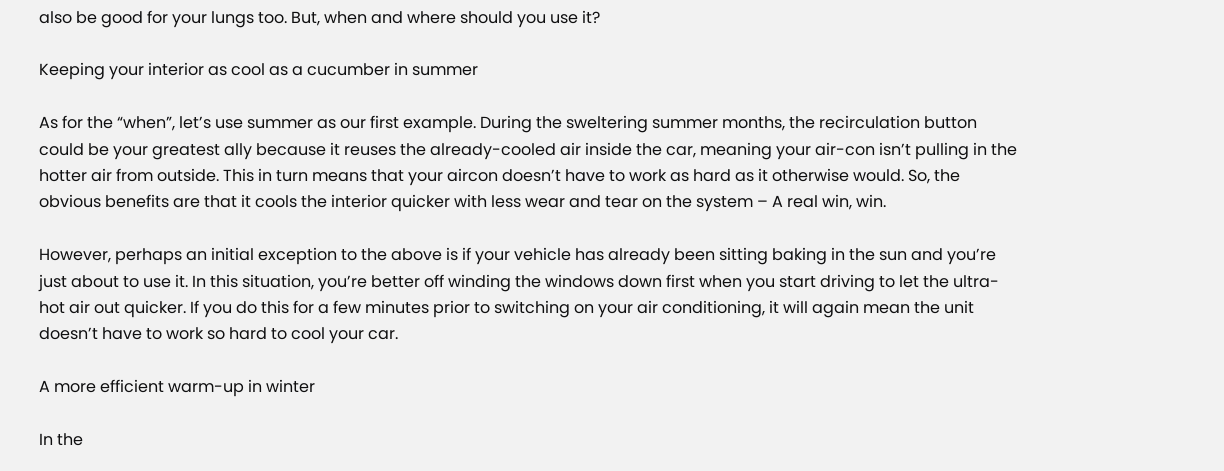also be good for your lungs too. But, when and where should you use it?

Keeping your interior as cool as a cucumber in summer

As for the “when”, let’s use summer as our first example. During the sweltering summer months, the recirculation button could be your greatest ally because it reuses the already-cooled air inside the car, meaning your air-con isn’t pulling in the hotter air from outside. This in turn means that your aircon doesn’t have to work as hard as it otherwise would. So, the obvious benefits are that it cools the interior quicker with less wear and tear on the system – A real win, win.

However, perhaps an initial exception to the above is if your vehicle has already been sitting baking in the sun and you’re just about to use it. In this situation, you’re better off winding the windows down first when you start driving to let the ultra-hot air out quicker. If you do this for a few minutes prior to switching on your air conditioning, it will again mean the unit doesn’t have to work so hard to cool your car.

A more efficient warm-up in winter

In the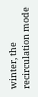winter, the recirculation mode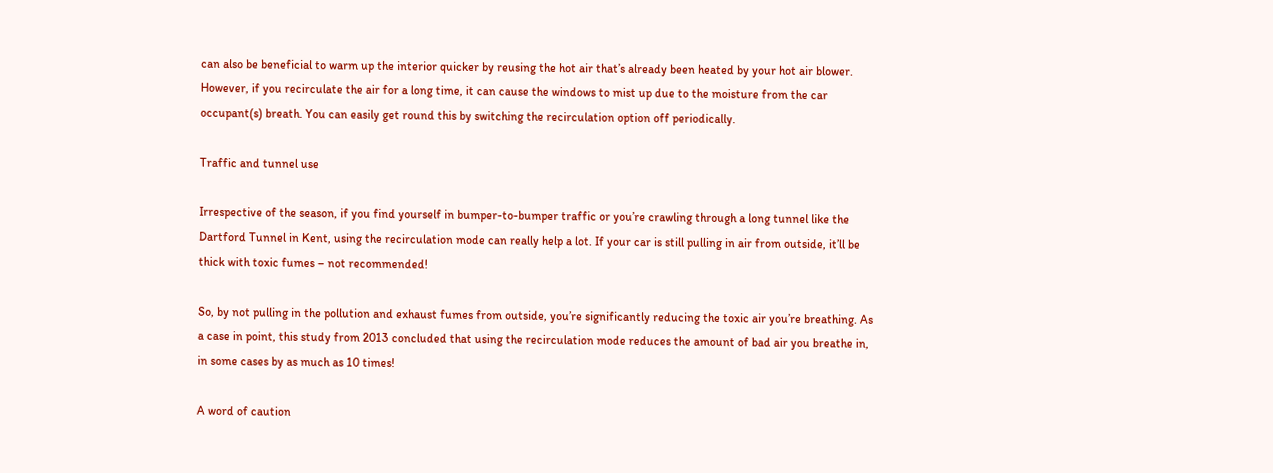can also be beneficial to warm up the interior quicker by reusing the hot air that’s already been heated by your hot air blower. However, if you recirculate the air for a long time, it can cause the windows to mist up due to the moisture from the car occupant(s) breath. You can easily get round this by switching the recirculation option off periodically.

Traffic and tunnel use

Irrespective of the season, if you find yourself in bumper-to-bumper traffic or you’re crawling through a long tunnel like the Dartford Tunnel in Kent, using the recirculation mode can really help a lot. If your car is still pulling in air from outside, it’ll be thick with toxic fumes – not recommended!

So, by not pulling in the pollution and exhaust fumes from outside, you’re significantly reducing the toxic air you’re breathing. As a case in point, this study from 2013 concluded that using the recirculation mode reduces the amount of bad air you breathe in, in some cases by as much as 10 times!

A word of caution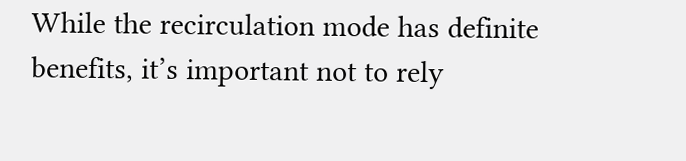While the recirculation mode has definite benefits, it’s important not to rely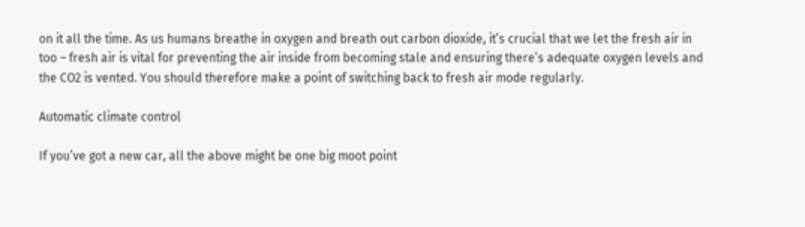on it all the time. As us humans breathe in oxygen and breath out carbon dioxide, it’s crucial that we let the fresh air in too – fresh air is vital for preventing the air inside from becoming stale and ensuring there’s adequate oxygen levels and the CO2 is vented. You should therefore make a point of switching back to fresh air mode regularly.

Automatic climate control

If you’ve got a new car, all the above might be one big moot point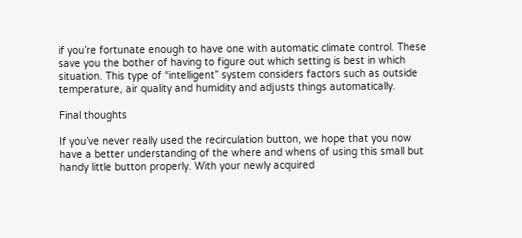if you’re fortunate enough to have one with automatic climate control. These save you the bother of having to figure out which setting is best in which situation. This type of “intelligent” system considers factors such as outside temperature, air quality and humidity and adjusts things automatically.

Final thoughts

If you’ve never really used the recirculation button, we hope that you now have a better understanding of the where and whens of using this small but handy little button properly. With your newly acquired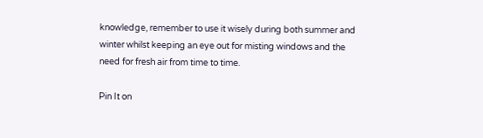knowledge, remember to use it wisely during both summer and winter whilst keeping an eye out for misting windows and the need for fresh air from time to time.

Pin It on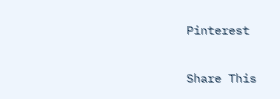Pinterest

Share This